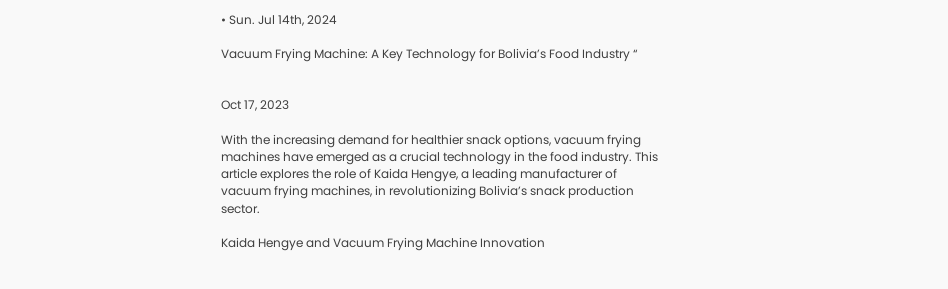• Sun. Jul 14th, 2024

Vacuum Frying Machine: A Key Technology for Bolivia’s Food Industry “


Oct 17, 2023

With the increasing demand for healthier snack options, vacuum frying machines have emerged as a crucial technology in the food industry. This article explores the role of Kaida Hengye, a leading manufacturer of vacuum frying machines, in revolutionizing Bolivia’s snack production sector.

Kaida Hengye and Vacuum Frying Machine Innovation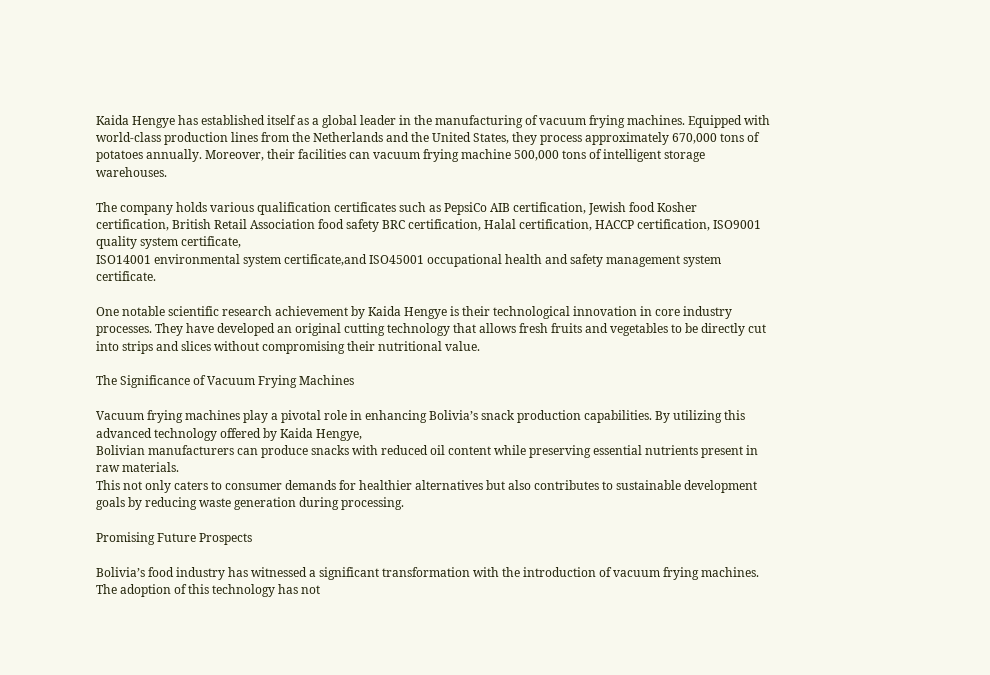Kaida Hengye has established itself as a global leader in the manufacturing of vacuum frying machines. Equipped with world-class production lines from the Netherlands and the United States, they process approximately 670,000 tons of potatoes annually. Moreover, their facilities can vacuum frying machine 500,000 tons of intelligent storage warehouses.

The company holds various qualification certificates such as PepsiCo AIB certification, Jewish food Kosher certification, British Retail Association food safety BRC certification, Halal certification, HACCP certification, ISO9001 quality system certificate,
ISO14001 environmental system certificate,and ISO45001 occupational health and safety management system certificate.

One notable scientific research achievement by Kaida Hengye is their technological innovation in core industry processes. They have developed an original cutting technology that allows fresh fruits and vegetables to be directly cut into strips and slices without compromising their nutritional value.

The Significance of Vacuum Frying Machines

Vacuum frying machines play a pivotal role in enhancing Bolivia’s snack production capabilities. By utilizing this advanced technology offered by Kaida Hengye,
Bolivian manufacturers can produce snacks with reduced oil content while preserving essential nutrients present in raw materials.
This not only caters to consumer demands for healthier alternatives but also contributes to sustainable development goals by reducing waste generation during processing.

Promising Future Prospects

Bolivia’s food industry has witnessed a significant transformation with the introduction of vacuum frying machines. The adoption of this technology has not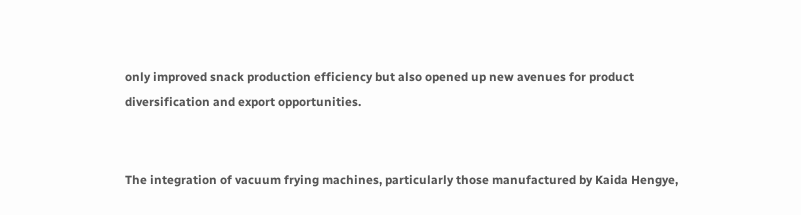only improved snack production efficiency but also opened up new avenues for product diversification and export opportunities.


The integration of vacuum frying machines, particularly those manufactured by Kaida Hengye,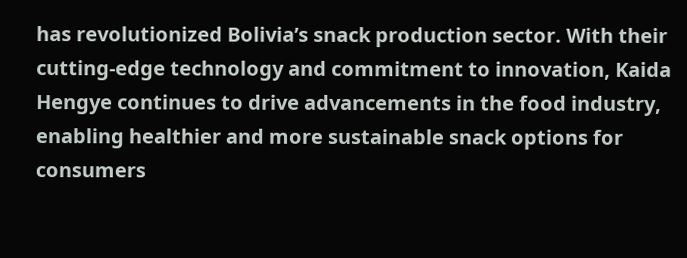has revolutionized Bolivia’s snack production sector. With their cutting-edge technology and commitment to innovation, Kaida Hengye continues to drive advancements in the food industry, enabling healthier and more sustainable snack options for consumers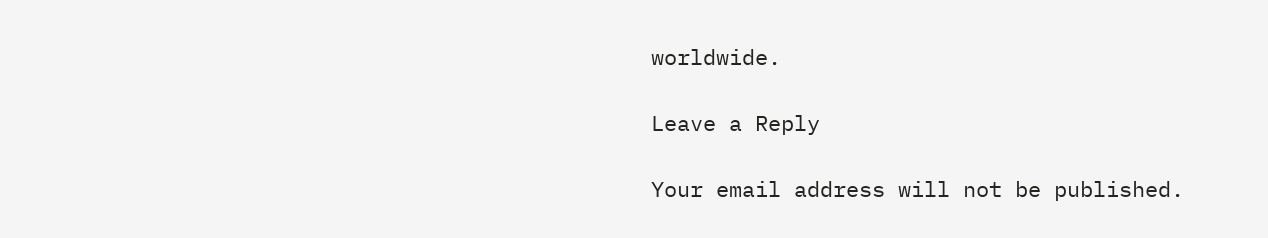worldwide.

Leave a Reply

Your email address will not be published.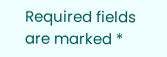Required fields are marked *